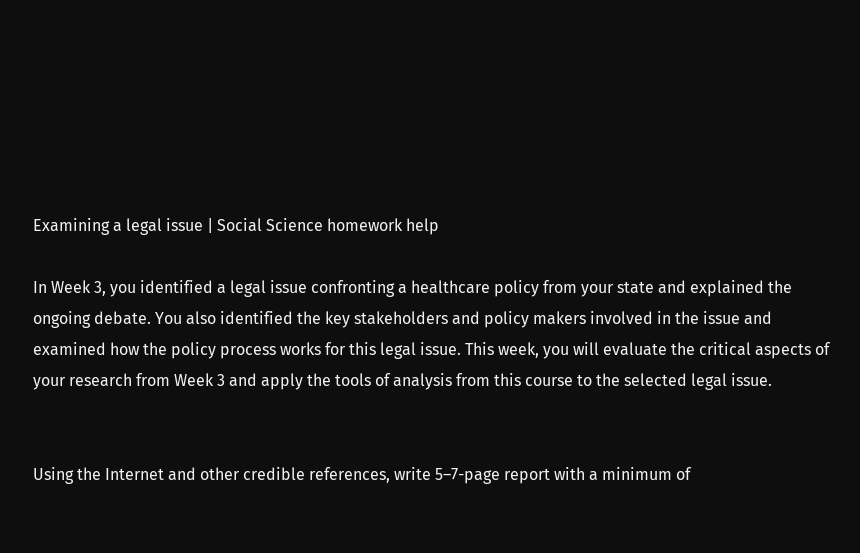Examining a legal issue | Social Science homework help

In Week 3, you identified a legal issue confronting a healthcare policy from your state and explained the ongoing debate. You also identified the key stakeholders and policy makers involved in the issue and examined how the policy process works for this legal issue. This week, you will evaluate the critical aspects of your research from Week 3 and apply the tools of analysis from this course to the selected legal issue.


Using the Internet and other credible references, write 5–7-page report with a minimum of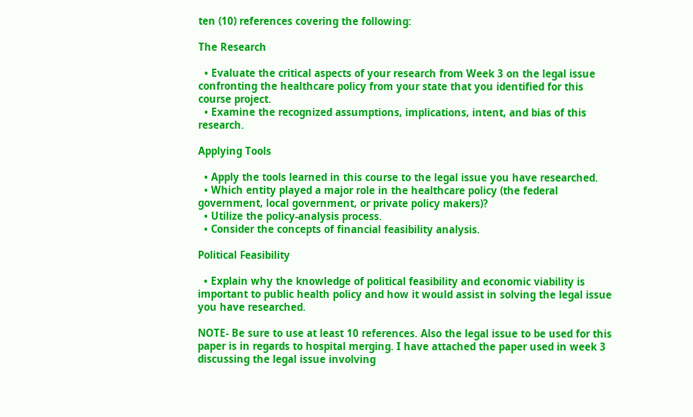ten (10) references covering the following:

The Research

  • Evaluate the critical aspects of your research from Week 3 on the legal issue confronting the healthcare policy from your state that you identified for this course project.
  • Examine the recognized assumptions, implications, intent, and bias of this research.

Applying Tools

  • Apply the tools learned in this course to the legal issue you have researched.
  • Which entity played a major role in the healthcare policy (the federal government, local government, or private policy makers)?
  • Utilize the policy-analysis process.
  • Consider the concepts of financial feasibility analysis.

Political Feasibility

  • Explain why the knowledge of political feasibility and economic viability is important to public health policy and how it would assist in solving the legal issue you have researched.

NOTE- Be sure to use at least 10 references. Also the legal issue to be used for this paper is in regards to hospital merging. I have attached the paper used in week 3 discussing the legal issue involving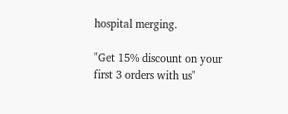hospital merging.

"Get 15% discount on your first 3 orders with us"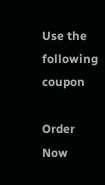Use the following coupon

Order Now